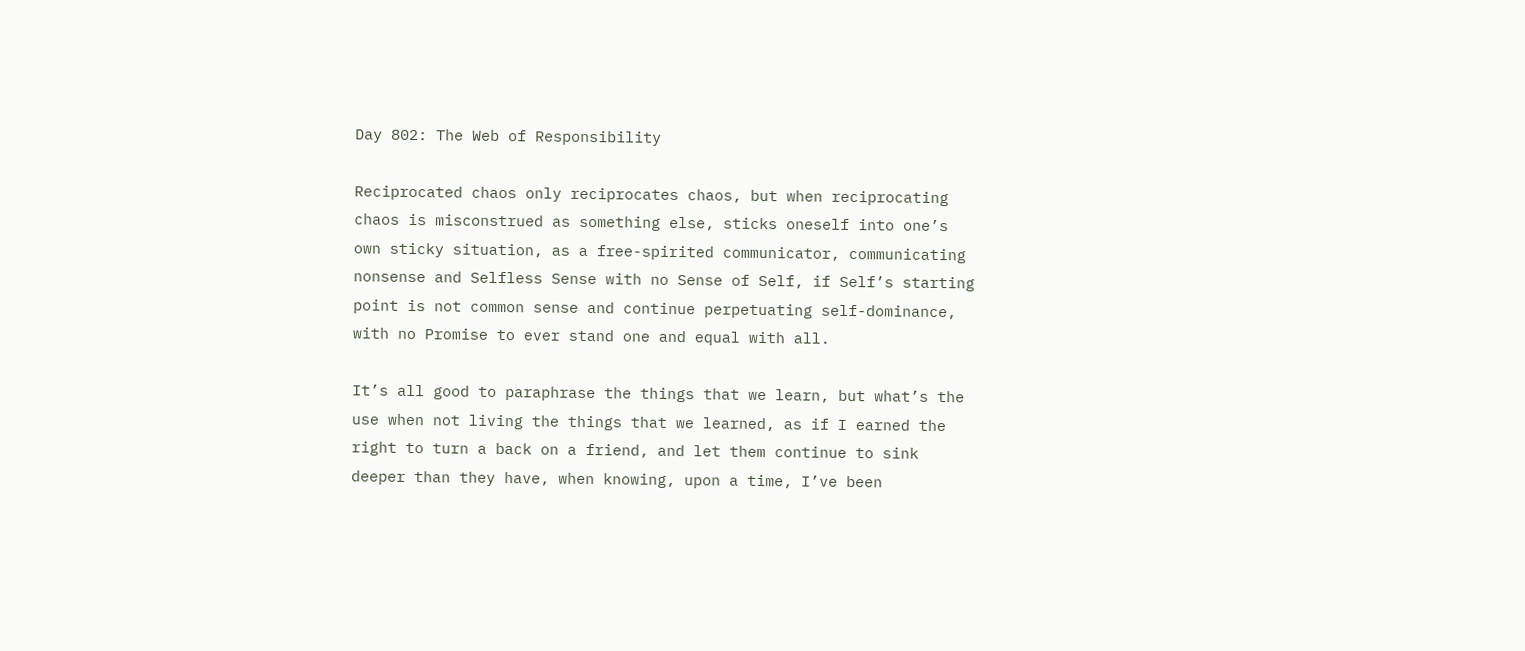Day 802: The Web of Responsibility

Reciprocated chaos only reciprocates chaos, but when reciprocating chaos is misconstrued as something else, sticks oneself into one’s own sticky situation, as a free-spirited communicator, communicating nonsense and Selfless Sense with no Sense of Self, if Self’s starting point is not common sense and continue perpetuating self-dominance, with no Promise to ever stand one and equal with all.

It’s all good to paraphrase the things that we learn, but what’s the use when not living the things that we learned, as if I earned the right to turn a back on a friend, and let them continue to sink deeper than they have, when knowing, upon a time, I’ve been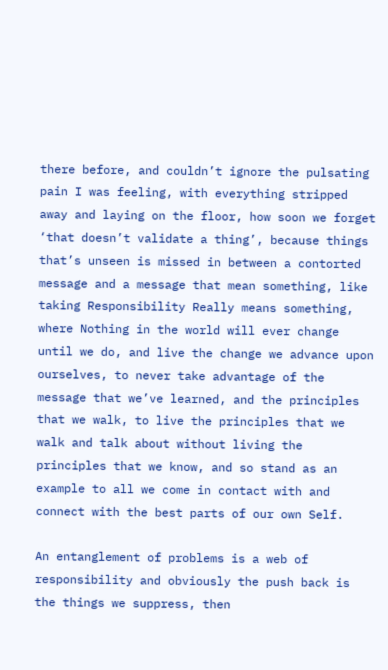there before, and couldn’t ignore the pulsating pain I was feeling, with everything stripped away and laying on the floor, how soon we forget ‘that doesn’t validate a thing’, because things that’s unseen is missed in between a contorted message and a message that mean something, like taking Responsibility Really means something, where Nothing in the world will ever change until we do, and live the change we advance upon ourselves, to never take advantage of the message that we’ve learned, and the principles that we walk, to live the principles that we walk and talk about without living the principles that we know, and so stand as an example to all we come in contact with and connect with the best parts of our own Self.

An entanglement of problems is a web of responsibility and obviously the push back is the things we suppress, then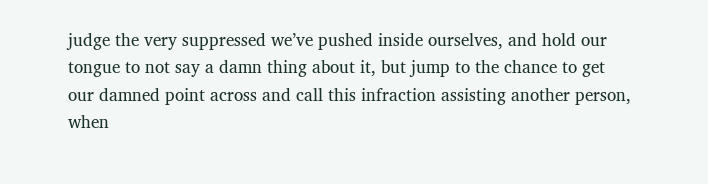judge the very suppressed we’ve pushed inside ourselves, and hold our tongue to not say a damn thing about it, but jump to the chance to get our damned point across and call this infraction assisting another person, when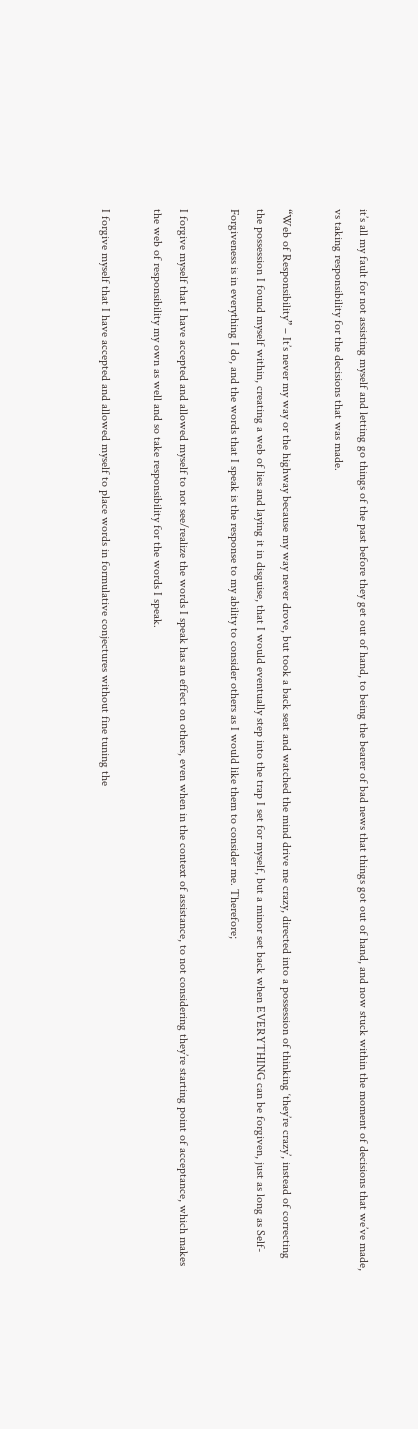it’s all my fault for not assisting myself and letting go things of the past before they get out of hand, to being the bearer of bad news that things got out of hand, and now stuck within the moment of decisions that we’ve made, vs taking responsibility for the decisions that was made.

“Web of Responsibility” – It’s never my way or the highway because my way never drove, but took a back seat and watched the mind drive me crazy, directed into a possession of thinking ‘they’re crazy’, instead of correcting the possession I found myself within, creating a web of lies and laying it in disguise, that I would eventually step into the trap I set for myself, but a minor set back when EVERYTHING can be forgiven, just as long as Self-Forgiveness is in everything I do, and the words that I speak is the response to my ability to consider others as I would like them to consider me. Therefore;

I forgive myself that I have accepted and allowed myself to not see/realize the words I speak has an effect on others, even when in the context of assistance, to not considering they’re starting point of acceptance, which makes the web of responsibility my own as well and so take responsibility for the words I speak.

I forgive myself that I have accepted and allowed myself to place words in formulative conjectures without fine tuning the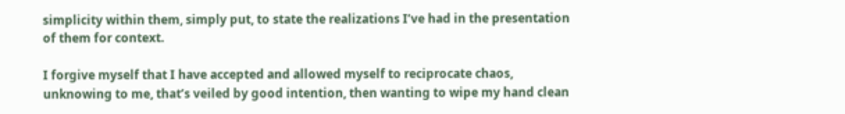simplicity within them, simply put, to state the realizations I’ve had in the presentation of them for context.

I forgive myself that I have accepted and allowed myself to reciprocate chaos, unknowing to me, that’s veiled by good intention, then wanting to wipe my hand clean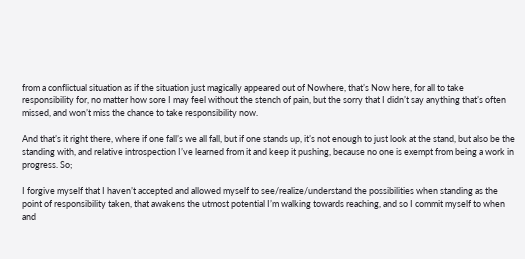from a conflictual situation as if the situation just magically appeared out of Nowhere, that’s Now here, for all to take responsibility for, no matter how sore I may feel without the stench of pain, but the sorry that I didn’t say anything that’s often missed, and won’t miss the chance to take responsibility now.

And that’s it right there, where if one fall’s we all fall, but if one stands up, it’s not enough to just look at the stand, but also be the standing with, and relative introspection I’ve learned from it and keep it pushing, because no one is exempt from being a work in progress. So;

I forgive myself that I haven’t accepted and allowed myself to see/realize/understand the possibilities when standing as the point of responsibility taken, that awakens the utmost potential I’m walking towards reaching, and so I commit myself to when and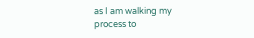as I am walking my process to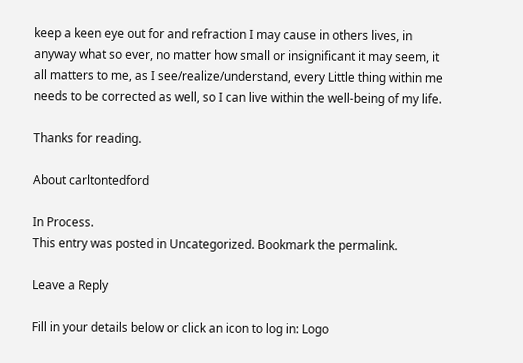keep a keen eye out for and refraction I may cause in others lives, in anyway what so ever, no matter how small or insignificant it may seem, it all matters to me, as I see/realize/understand, every Little thing within me needs to be corrected as well, so I can live within the well-being of my life.

Thanks for reading.

About carltontedford

In Process.
This entry was posted in Uncategorized. Bookmark the permalink.

Leave a Reply

Fill in your details below or click an icon to log in: Logo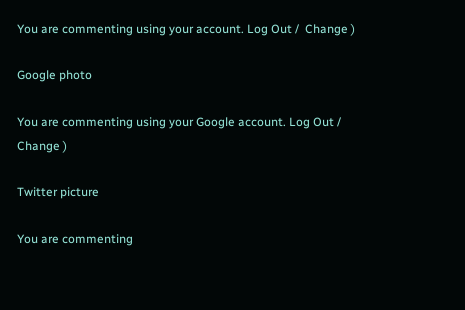You are commenting using your account. Log Out /  Change )

Google photo

You are commenting using your Google account. Log Out /  Change )

Twitter picture

You are commenting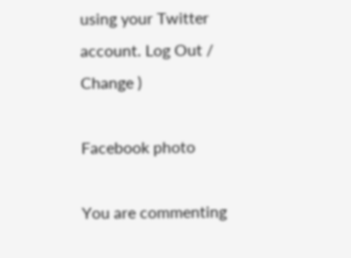using your Twitter account. Log Out /  Change )

Facebook photo

You are commenting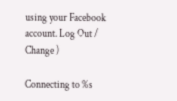using your Facebook account. Log Out /  Change )

Connecting to %s